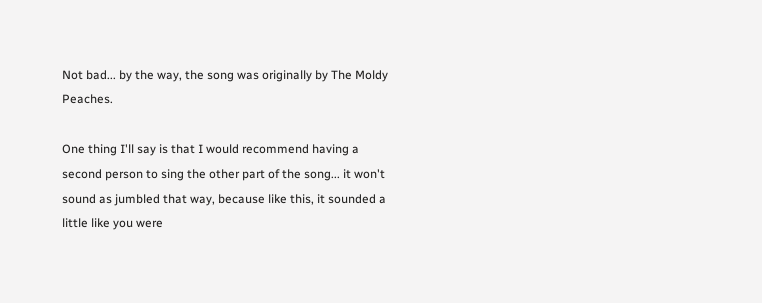Not bad... by the way, the song was originally by The Moldy Peaches.

One thing I'll say is that I would recommend having a second person to sing the other part of the song... it won't sound as jumbled that way, because like this, it sounded a little like you were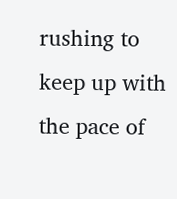rushing to keep up with the pace of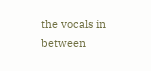the vocals in between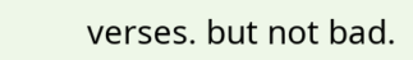verses. but not bad.